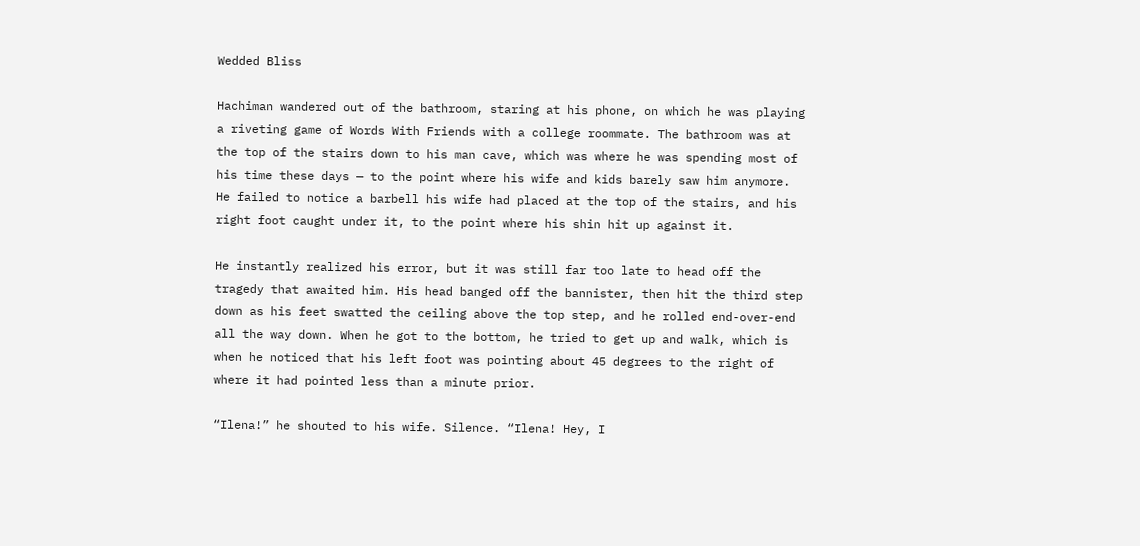Wedded Bliss

Hachiman wandered out of the bathroom, staring at his phone, on which he was playing a riveting game of Words With Friends with a college roommate. The bathroom was at the top of the stairs down to his man cave, which was where he was spending most of his time these days — to the point where his wife and kids barely saw him anymore. He failed to notice a barbell his wife had placed at the top of the stairs, and his right foot caught under it, to the point where his shin hit up against it.

He instantly realized his error, but it was still far too late to head off the tragedy that awaited him. His head banged off the bannister, then hit the third step down as his feet swatted the ceiling above the top step, and he rolled end-over-end all the way down. When he got to the bottom, he tried to get up and walk, which is when he noticed that his left foot was pointing about 45 degrees to the right of where it had pointed less than a minute prior.

“Ilena!” he shouted to his wife. Silence. “Ilena! Hey, I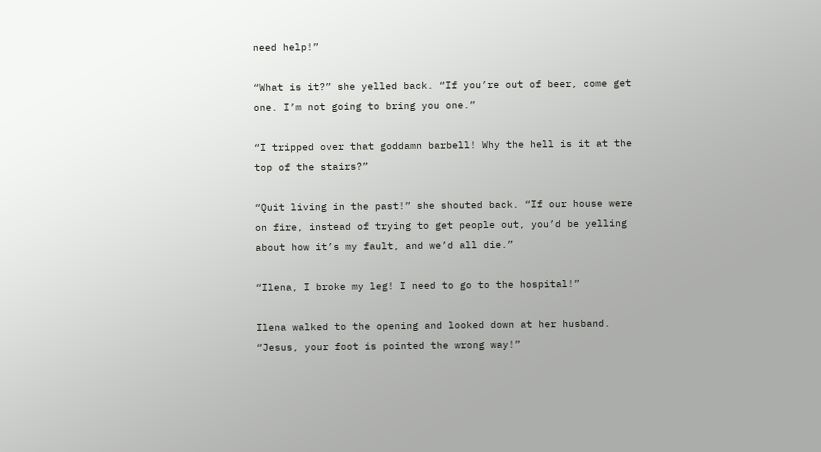need help!”

“What is it?” she yelled back. “If you’re out of beer, come get one. I’m not going to bring you one.”

“I tripped over that goddamn barbell! Why the hell is it at the top of the stairs?”

“Quit living in the past!” she shouted back. “If our house were on fire, instead of trying to get people out, you’d be yelling about how it’s my fault, and we’d all die.”

“Ilena, I broke my leg! I need to go to the hospital!”

Ilena walked to the opening and looked down at her husband. “Jesus, your foot is pointed the wrong way!”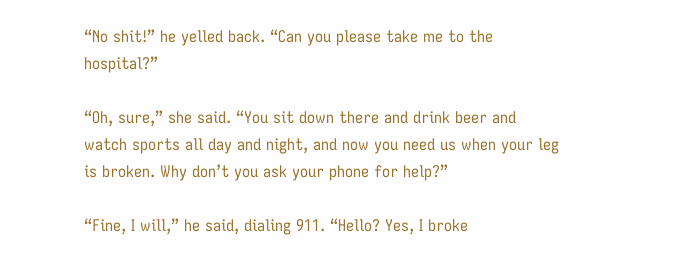“No shit!” he yelled back. “Can you please take me to the hospital?”

“Oh, sure,” she said. “You sit down there and drink beer and watch sports all day and night, and now you need us when your leg is broken. Why don’t you ask your phone for help?”

“Fine, I will,” he said, dialing 911. “Hello? Yes, I broke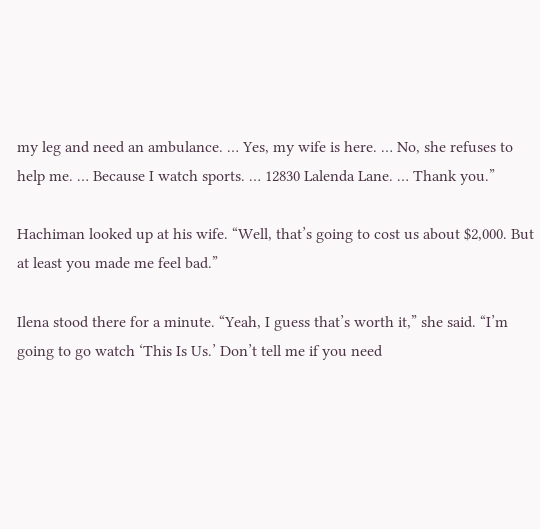my leg and need an ambulance. … Yes, my wife is here. … No, she refuses to help me. … Because I watch sports. … 12830 Lalenda Lane. … Thank you.”

Hachiman looked up at his wife. “Well, that’s going to cost us about $2,000. But at least you made me feel bad.”

Ilena stood there for a minute. “Yeah, I guess that’s worth it,” she said. “I’m going to go watch ‘This Is Us.’ Don’t tell me if you need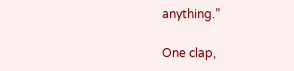anything.”

One clap,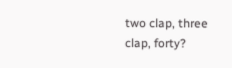two clap, three clap, forty?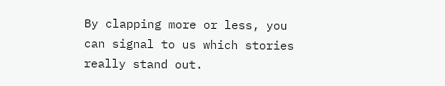By clapping more or less, you can signal to us which stories really stand out.